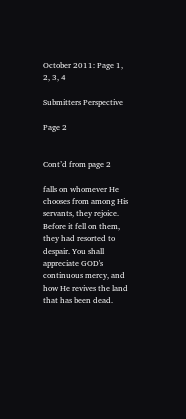October 2011: Page 1, 2, 3, 4

Submitters Perspective

Page 2


Cont’d from page 2

falls on whomever He chooses from among His servants, they rejoice. Before it fell on them, they had resorted to despair. You shall appreciate GOD's continuous mercy, and how He revives the land that has been dead.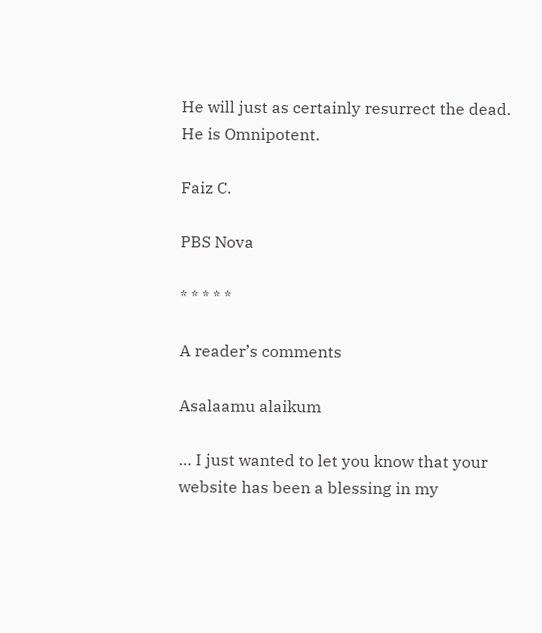He will just as certainly resurrect the dead. He is Omnipotent.

Faiz C.

PBS Nova

* * * * *

A reader’s comments

Asalaamu alaikum

… I just wanted to let you know that your website has been a blessing in my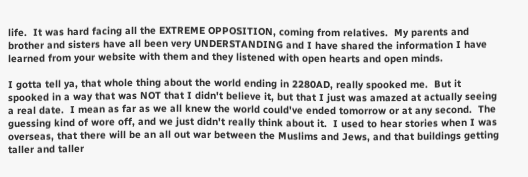life.  It was hard facing all the EXTREME OPPOSITION, coming from relatives.  My parents and brother and sisters have all been very UNDERSTANDING and I have shared the information I have learned from your website with them and they listened with open hearts and open minds.

I gotta tell ya, that whole thing about the world ending in 2280AD, really spooked me.  But it spooked in a way that was NOT that I didn't believe it, but that I just was amazed at actually seeing a real date.  I mean as far as we all knew the world could've ended tomorrow or at any second.  The guessing kind of wore off, and we just didn't really think about it.  I used to hear stories when I was overseas, that there will be an all out war between the Muslims and Jews, and that buildings getting taller and taller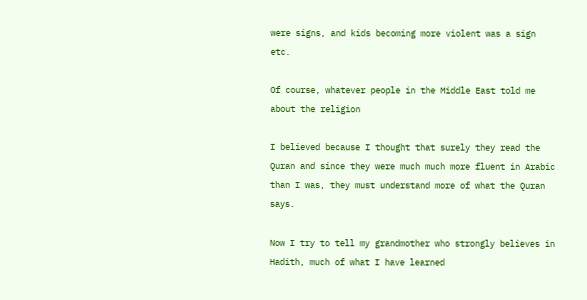were signs, and kids becoming more violent was a sign etc.

Of course, whatever people in the Middle East told me about the religion

I believed because I thought that surely they read the Quran and since they were much much more fluent in Arabic than I was, they must understand more of what the Quran says.

Now I try to tell my grandmother who strongly believes in Hadith, much of what I have learned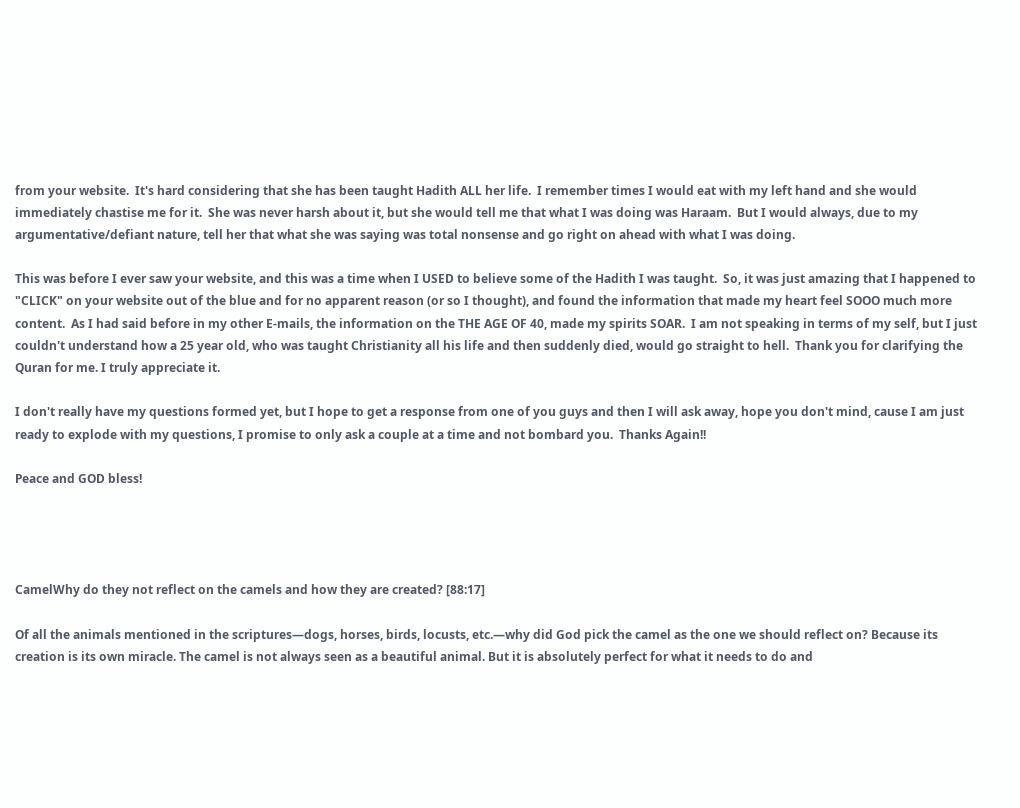from your website.  It's hard considering that she has been taught Hadith ALL her life.  I remember times I would eat with my left hand and she would immediately chastise me for it.  She was never harsh about it, but she would tell me that what I was doing was Haraam.  But I would always, due to my argumentative/defiant nature, tell her that what she was saying was total nonsense and go right on ahead with what I was doing.

This was before I ever saw your website, and this was a time when I USED to believe some of the Hadith I was taught.  So, it was just amazing that I happened to "CLICK" on your website out of the blue and for no apparent reason (or so I thought), and found the information that made my heart feel SOOO much more content.  As I had said before in my other E-mails, the information on the THE AGE OF 40, made my spirits SOAR.  I am not speaking in terms of my self, but I just couldn't understand how a 25 year old, who was taught Christianity all his life and then suddenly died, would go straight to hell.  Thank you for clarifying the Quran for me. I truly appreciate it.

I don't really have my questions formed yet, but I hope to get a response from one of you guys and then I will ask away, hope you don't mind, cause I am just ready to explode with my questions, I promise to only ask a couple at a time and not bombard you.  Thanks Again!!

Peace and GOD bless!




CamelWhy do they not reflect on the camels and how they are created? [88:17]

Of all the animals mentioned in the scriptures—dogs, horses, birds, locusts, etc.—why did God pick the camel as the one we should reflect on? Because its creation is its own miracle. The camel is not always seen as a beautiful animal. But it is absolutely perfect for what it needs to do and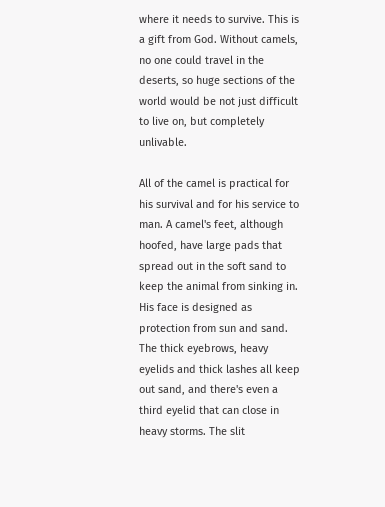where it needs to survive. This is a gift from God. Without camels, no one could travel in the deserts, so huge sections of the world would be not just difficult to live on, but completely unlivable.

All of the camel is practical for his survival and for his service to man. A camel's feet, although hoofed, have large pads that spread out in the soft sand to keep the animal from sinking in. His face is designed as protection from sun and sand. The thick eyebrows, heavy eyelids and thick lashes all keep out sand, and there's even a third eyelid that can close in heavy storms. The slit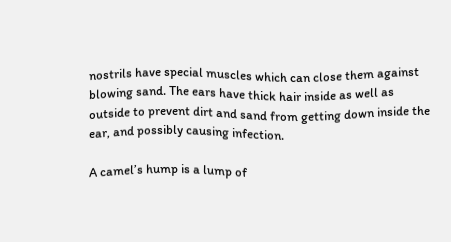nostrils have special muscles which can close them against blowing sand. The ears have thick hair inside as well as outside to prevent dirt and sand from getting down inside the ear, and possibly causing infection.

A camel’s hump is a lump of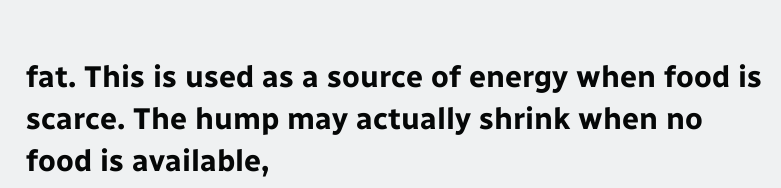fat. This is used as a source of energy when food is scarce. The hump may actually shrink when no food is available,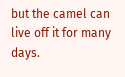but the camel can live off it for many days.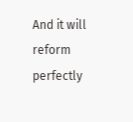And it will reform perfectly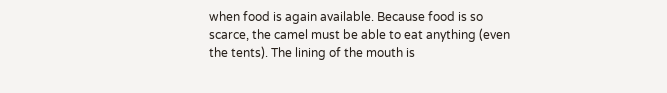when food is again available. Because food is so scarce, the camel must be able to eat anything (even the tents). The lining of the mouth is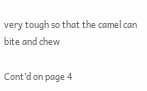very tough so that the camel can bite and chew

Cont’d on page 4